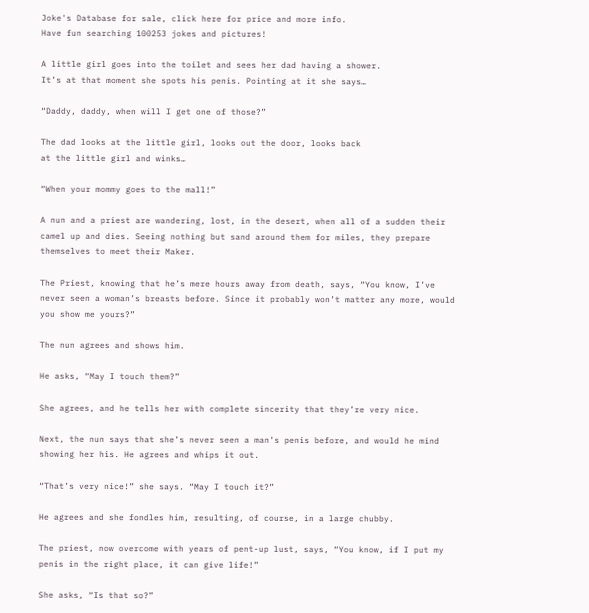Joke's Database for sale, click here for price and more info.
Have fun searching 100253 jokes and pictures!

A little girl goes into the toilet and sees her dad having a shower.
It’s at that moment she spots his penis. Pointing at it she says…

“Daddy, daddy, when will I get one of those?”

The dad looks at the little girl, looks out the door, looks back
at the little girl and winks…

“When your mommy goes to the mall!”

A nun and a priest are wandering, lost, in the desert, when all of a sudden their camel up and dies. Seeing nothing but sand around them for miles, they prepare themselves to meet their Maker.

The Priest, knowing that he’s mere hours away from death, says, “You know, I’ve never seen a woman’s breasts before. Since it probably won’t matter any more, would you show me yours?”

The nun agrees and shows him.

He asks, “May I touch them?”

She agrees, and he tells her with complete sincerity that they’re very nice.

Next, the nun says that she’s never seen a man’s penis before, and would he mind showing her his. He agrees and whips it out.

“That’s very nice!” she says. “May I touch it?”

He agrees and she fondles him, resulting, of course, in a large chubby.

The priest, now overcome with years of pent-up lust, says, “You know, if I put my penis in the right place, it can give life!”

She asks, “Is that so?”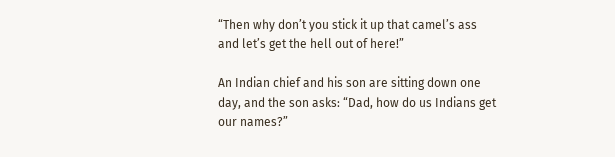“Then why don’t you stick it up that camel’s ass and let’s get the hell out of here!”

An Indian chief and his son are sitting down one day, and the son asks: “Dad, how do us Indians get our names?”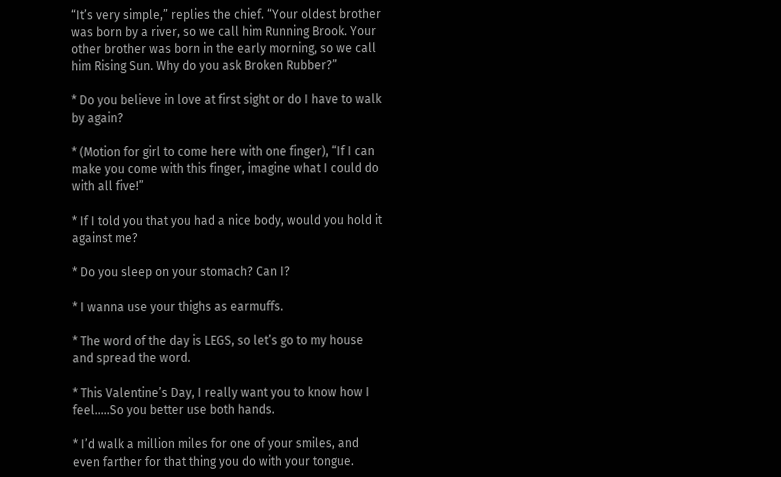“It’s very simple,” replies the chief. “Your oldest brother was born by a river, so we call him Running Brook. Your other brother was born in the early morning, so we call him Rising Sun. Why do you ask Broken Rubber?”

* Do you believe in love at first sight or do I have to walk by again?

* (Motion for girl to come here with one finger), “If I can make you come with this finger, imagine what I could do with all five!”

* If I told you that you had a nice body, would you hold it against me?

* Do you sleep on your stomach? Can I?

* I wanna use your thighs as earmuffs.

* The word of the day is LEGS, so let’s go to my house and spread the word.

* This Valentine’s Day, I really want you to know how I feel…..So you better use both hands.

* I’d walk a million miles for one of your smiles, and even farther for that thing you do with your tongue.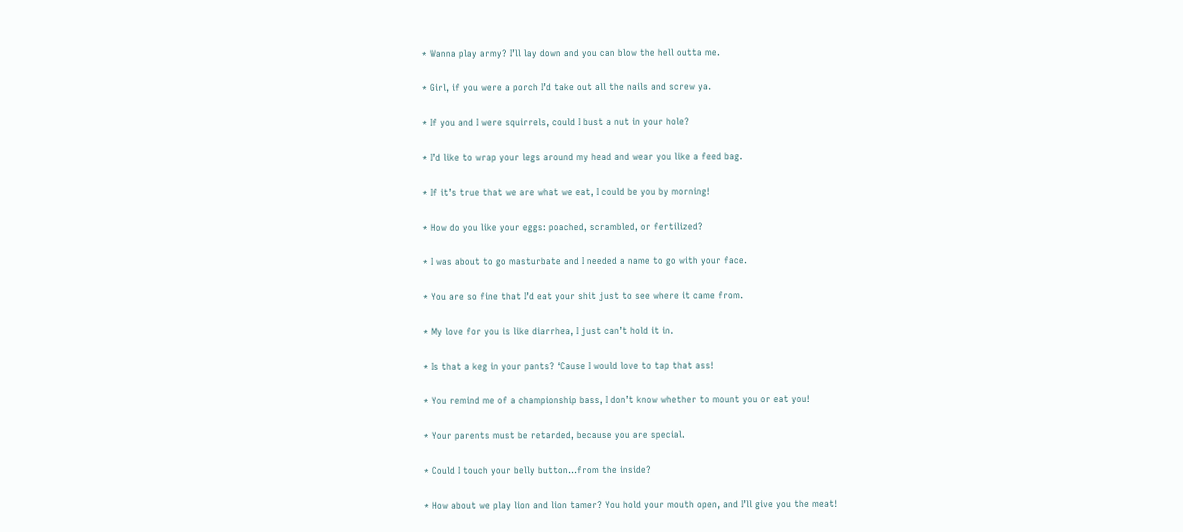* Wanna play army? I’ll lay down and you can blow the hell outta me.

* Girl, if you were a porch I’d take out all the nails and screw ya.

* If you and I were squirrels, could I bust a nut in your hole?

* I’d like to wrap your legs around my head and wear you like a feed bag.

* If it’s true that we are what we eat, I could be you by morning!

* How do you like your eggs: poached, scrambled, or fertilized?

* I was about to go masturbate and I needed a name to go with your face.

* You are so fine that I’d eat your shit just to see where it came from.

* My love for you is like diarrhea, I just can’t hold it in.

* Is that a keg in your pants? ‘Cause I would love to tap that ass!

* You remind me of a championship bass, I don’t know whether to mount you or eat you!

* Your parents must be retarded, because you are special.

* Could I touch your belly button…from the inside?

* How about we play lion and lion tamer? You hold your mouth open, and I’ll give you the meat!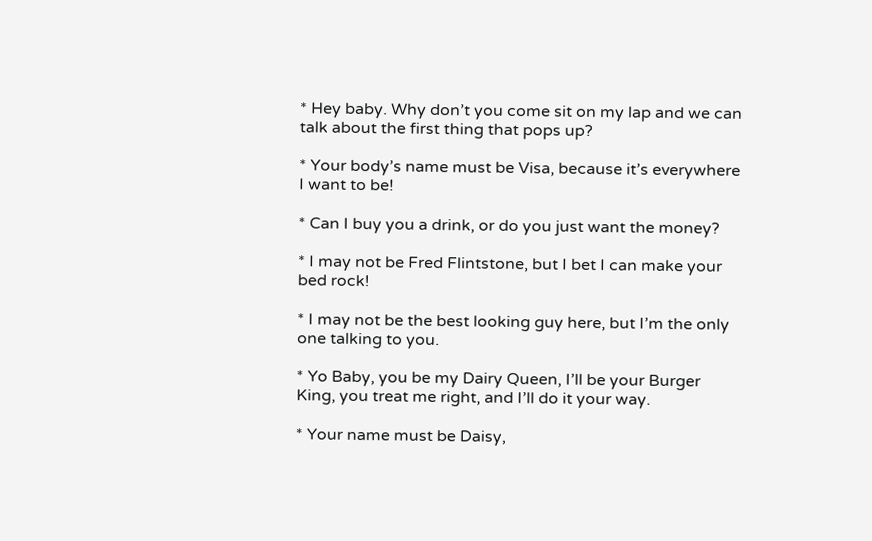* Hey baby. Why don’t you come sit on my lap and we can talk about the first thing that pops up?

* Your body’s name must be Visa, because it’s everywhere I want to be!

* Can I buy you a drink, or do you just want the money?

* I may not be Fred Flintstone, but I bet I can make your bed rock!

* I may not be the best looking guy here, but I’m the only one talking to you.

* Yo Baby, you be my Dairy Queen, I’ll be your Burger King, you treat me right, and I’ll do it your way.

* Your name must be Daisy,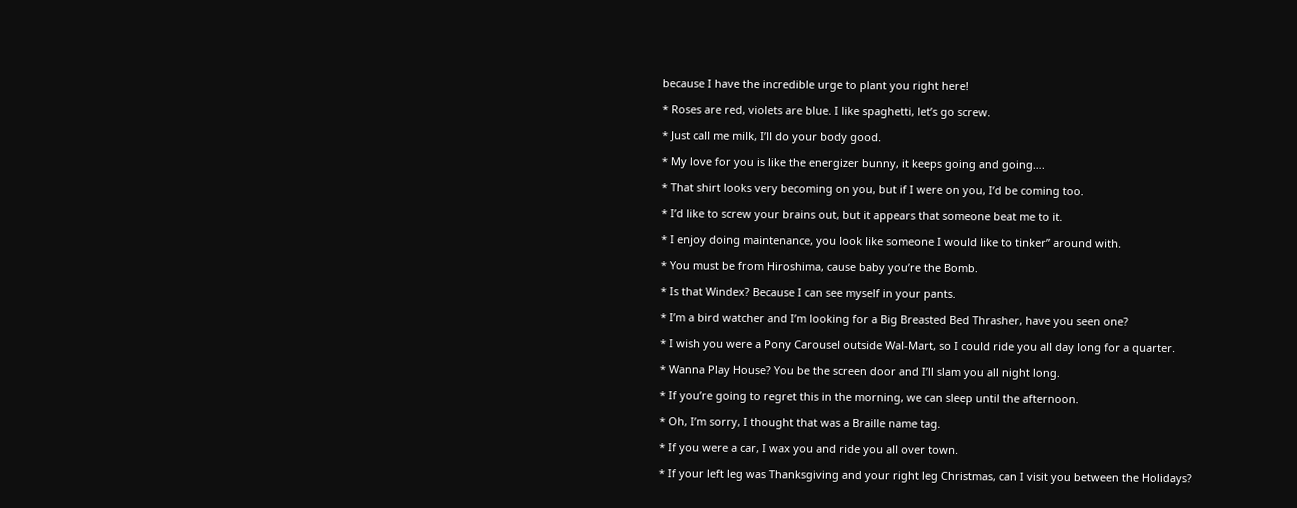because I have the incredible urge to plant you right here!

* Roses are red, violets are blue. I like spaghetti, let’s go screw.

* Just call me milk, I’ll do your body good.

* My love for you is like the energizer bunny, it keeps going and going….

* That shirt looks very becoming on you, but if I were on you, I’d be coming too.

* I’d like to screw your brains out, but it appears that someone beat me to it.

* I enjoy doing maintenance, you look like someone I would like to tinker” around with.

* You must be from Hiroshima, cause baby you’re the Bomb.

* Is that Windex? Because I can see myself in your pants.

* I’m a bird watcher and I’m looking for a Big Breasted Bed Thrasher, have you seen one?

* I wish you were a Pony Carousel outside Wal-Mart, so I could ride you all day long for a quarter.

* Wanna Play House? You be the screen door and I’ll slam you all night long.

* If you’re going to regret this in the morning, we can sleep until the afternoon.

* Oh, I’m sorry, I thought that was a Braille name tag.

* If you were a car, I wax you and ride you all over town.

* If your left leg was Thanksgiving and your right leg Christmas, can I visit you between the Holidays?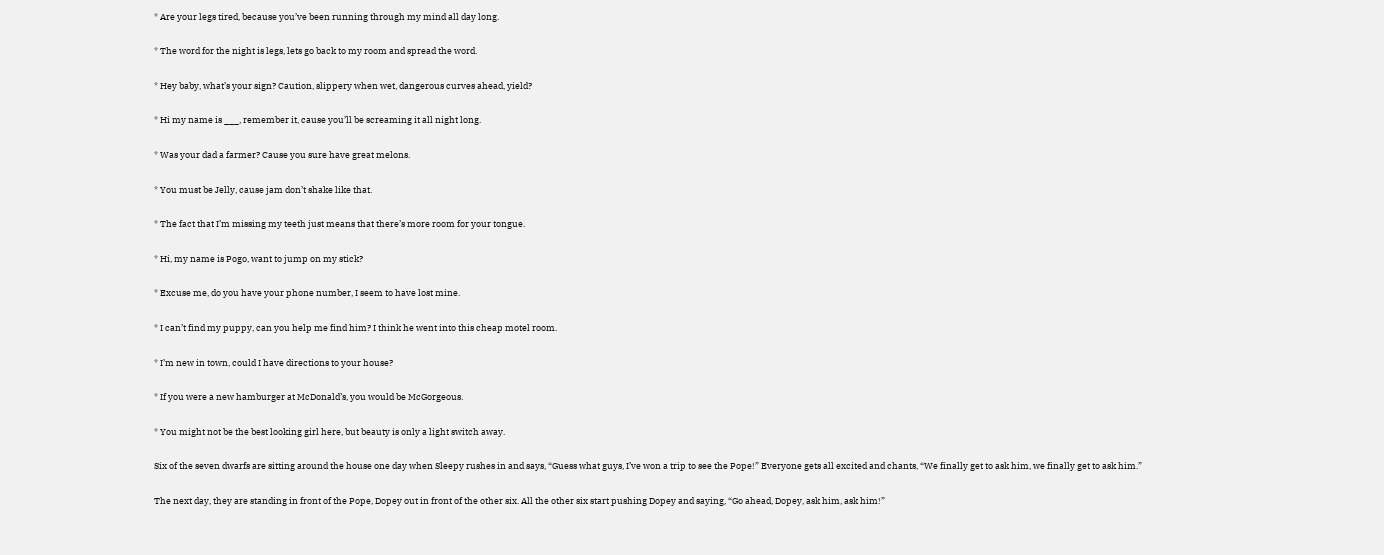* Are your legs tired, because you’ve been running through my mind all day long.

* The word for the night is legs, lets go back to my room and spread the word.

* Hey baby, what’s your sign? Caution, slippery when wet, dangerous curves ahead, yield?

* Hi my name is ___, remember it, cause you’ll be screaming it all night long.

* Was your dad a farmer? Cause you sure have great melons.

* You must be Jelly, cause jam don’t shake like that.

* The fact that I’m missing my teeth just means that there’s more room for your tongue.

* Hi, my name is Pogo, want to jump on my stick?

* Excuse me, do you have your phone number, I seem to have lost mine.

* I can’t find my puppy, can you help me find him? I think he went into this cheap motel room.

* I’m new in town, could I have directions to your house?

* If you were a new hamburger at McDonald’s, you would be McGorgeous.

* You might not be the best looking girl here, but beauty is only a light switch away.

Six of the seven dwarfs are sitting around the house one day when Sleepy rushes in and says, “Guess what guys, I’ve won a trip to see the Pope!” Everyone gets all excited and chants, “We finally get to ask him, we finally get to ask him.”

The next day, they are standing in front of the Pope, Dopey out in front of the other six. All the other six start pushing Dopey and saying, “Go ahead, Dopey, ask him, ask him!”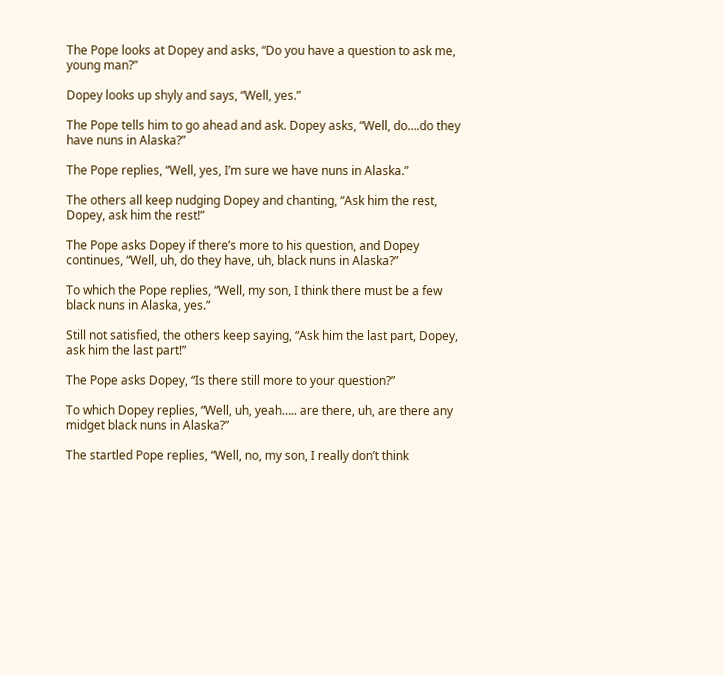The Pope looks at Dopey and asks, “Do you have a question to ask me, young man?”

Dopey looks up shyly and says, “Well, yes.”

The Pope tells him to go ahead and ask. Dopey asks, “Well, do….do they have nuns in Alaska?”

The Pope replies, “Well, yes, I’m sure we have nuns in Alaska.”

The others all keep nudging Dopey and chanting, “Ask him the rest, Dopey, ask him the rest!”

The Pope asks Dopey if there’s more to his question, and Dopey continues, “Well, uh, do they have, uh, black nuns in Alaska?”

To which the Pope replies, “Well, my son, I think there must be a few black nuns in Alaska, yes.”

Still not satisfied, the others keep saying, “Ask him the last part, Dopey, ask him the last part!”

The Pope asks Dopey, “Is there still more to your question?”

To which Dopey replies, “Well, uh, yeah….. are there, uh, are there any midget black nuns in Alaska?”

The startled Pope replies, “Well, no, my son, I really don’t think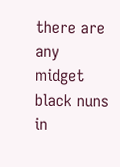there are any midget black nuns in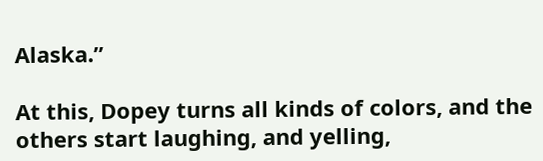Alaska.”

At this, Dopey turns all kinds of colors, and the others start laughing, and yelling,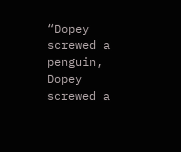“Dopey screwed a penguin, Dopey screwed a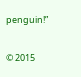penguin!”

© 2015